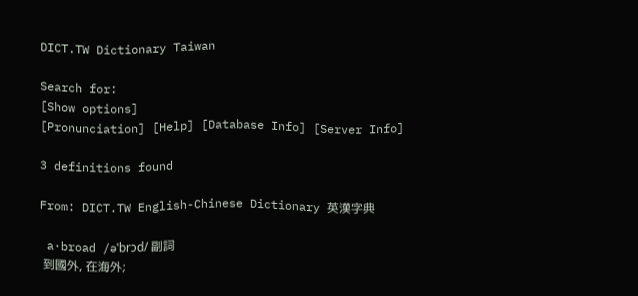DICT.TW Dictionary Taiwan

Search for:
[Show options]
[Pronunciation] [Help] [Database Info] [Server Info]

3 definitions found

From: DICT.TW English-Chinese Dictionary 英漢字典

 a·broad /əˈbrɔd/ 副詞
 到國外, 在海外;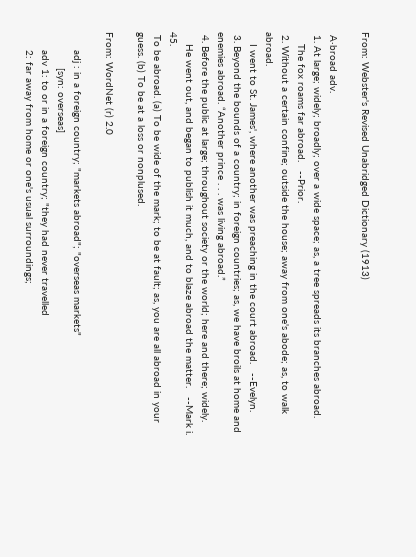From: Webster's Revised Unabridged Dictionary (1913)

 A·broad adv.
 1. At large; widely; broadly; over a wide space; as, a tree spreads its branches abroad.
    The fox roams far abroad.   --Prior.
 2. Without a certain confine; outside the house; away from one's abode; as, to walk abroad.
    I went to St. James', where another was preaching in the court abroad.   --Evelyn.
 3. Beyond the bounds of a country; in foreign countries; as, we have broils at home and enemies abroad. “Another prince . . . was living abroad.”
 4. Before the public at large; throughout society or the world; here and there; widely.
    He went out, and began to publish it much, and to blaze abroad the matter.   --Mark i. 45.
 To be abroad. (a) To be wide of the mark; to be at fault; as, you are all abroad in your guess. (b) To be at a loss or nonplused.

From: WordNet (r) 2.0

      adj : in a foreign country; "markets abroad"; "overseas markets"
            [syn: overseas]
      adv 1: to or in a foreign country; "they had never travelled
      2: far away from home or one's usual surroundings;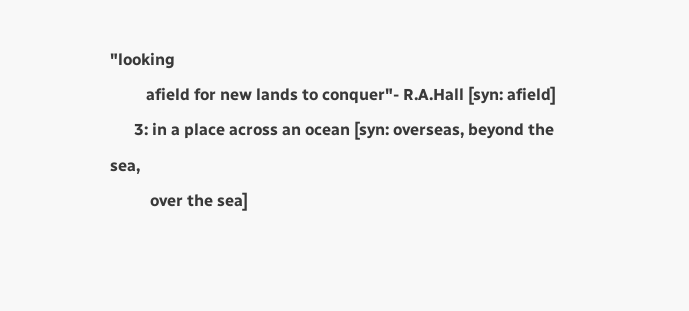"looking
         afield for new lands to conquer"- R.A.Hall [syn: afield]
      3: in a place across an ocean [syn: overseas, beyond the sea,
          over the sea]